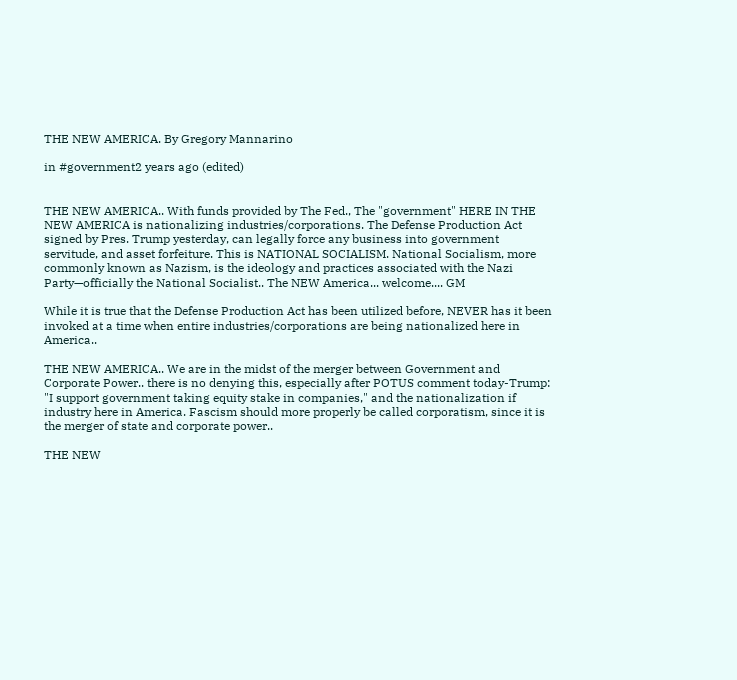THE NEW AMERICA. By Gregory Mannarino

in #government2 years ago (edited)


THE NEW AMERICA.. With funds provided by The Fed., The "government" HERE IN THE NEW AMERICA is nationalizing industries/corporations. The Defense Production Act signed by Pres. Trump yesterday, can legally force any business into government servitude, and asset forfeiture. This is NATIONAL SOCIALISM. National Socialism, more commonly known as Nazism, is the ideology and practices associated with the Nazi Party—officially the National Socialist.. The NEW America... welcome.... GM

While it is true that the Defense Production Act has been utilized before, NEVER has it been invoked at a time when entire industries/corporations are being nationalized here in America..

THE NEW AMERICA.. We are in the midst of the merger between Government and Corporate Power.. there is no denying this, especially after POTUS comment today-Trump: "I support government taking equity stake in companies," and the nationalization if industry here in America. Fascism should more properly be called corporatism, since it is the merger of state and corporate power..

THE NEW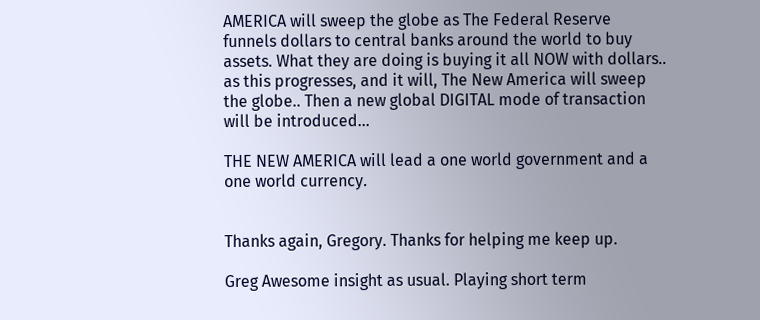AMERICA will sweep the globe as The Federal Reserve funnels dollars to central banks around the world to buy assets. What they are doing is buying it all NOW with dollars.. as this progresses, and it will, The New America will sweep the globe.. Then a new global DIGITAL mode of transaction will be introduced...

THE NEW AMERICA will lead a one world government and a one world currency.


Thanks again, Gregory. Thanks for helping me keep up.

Greg Awesome insight as usual. Playing short term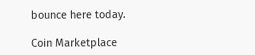bounce here today.

Coin Marketplace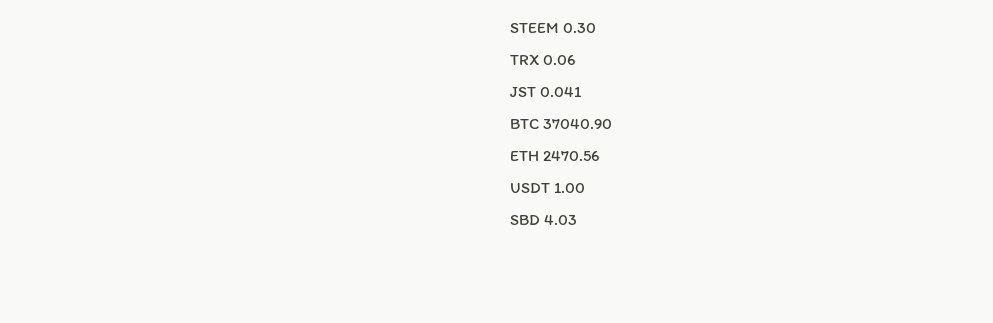STEEM 0.30
TRX 0.06
JST 0.041
BTC 37040.90
ETH 2470.56
USDT 1.00
SBD 4.03